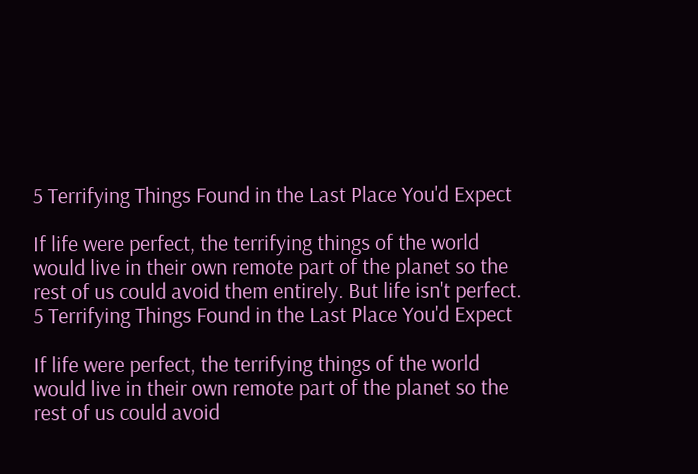5 Terrifying Things Found in the Last Place You'd Expect

If life were perfect, the terrifying things of the world would live in their own remote part of the planet so the rest of us could avoid them entirely. But life isn't perfect.
5 Terrifying Things Found in the Last Place You'd Expect

If life were perfect, the terrifying things of the world would live in their own remote part of the planet so the rest of us could avoid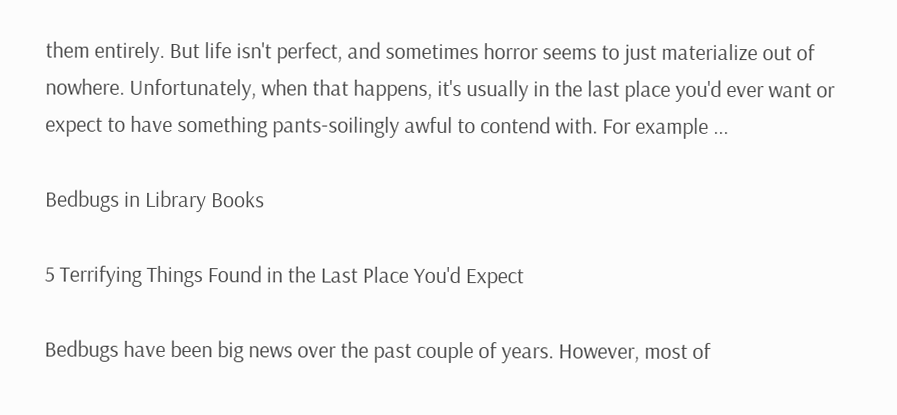them entirely. But life isn't perfect, and sometimes horror seems to just materialize out of nowhere. Unfortunately, when that happens, it's usually in the last place you'd ever want or expect to have something pants-soilingly awful to contend with. For example ...

Bedbugs in Library Books

5 Terrifying Things Found in the Last Place You'd Expect

Bedbugs have been big news over the past couple of years. However, most of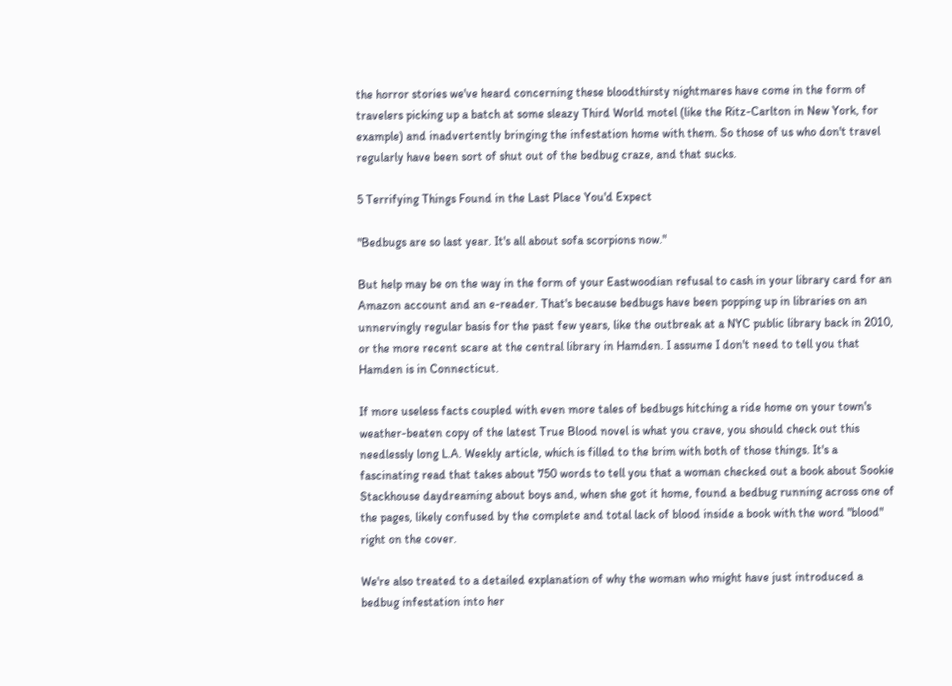the horror stories we've heard concerning these bloodthirsty nightmares have come in the form of travelers picking up a batch at some sleazy Third World motel (like the Ritz-Carlton in New York, for example) and inadvertently bringing the infestation home with them. So those of us who don't travel regularly have been sort of shut out of the bedbug craze, and that sucks.

5 Terrifying Things Found in the Last Place You'd Expect

"Bedbugs are so last year. It's all about sofa scorpions now."

But help may be on the way in the form of your Eastwoodian refusal to cash in your library card for an Amazon account and an e-reader. That's because bedbugs have been popping up in libraries on an unnervingly regular basis for the past few years, like the outbreak at a NYC public library back in 2010, or the more recent scare at the central library in Hamden. I assume I don't need to tell you that Hamden is in Connecticut.

If more useless facts coupled with even more tales of bedbugs hitching a ride home on your town's weather-beaten copy of the latest True Blood novel is what you crave, you should check out this needlessly long L.A. Weekly article, which is filled to the brim with both of those things. It's a fascinating read that takes about 750 words to tell you that a woman checked out a book about Sookie Stackhouse daydreaming about boys and, when she got it home, found a bedbug running across one of the pages, likely confused by the complete and total lack of blood inside a book with the word "blood" right on the cover.

We're also treated to a detailed explanation of why the woman who might have just introduced a bedbug infestation into her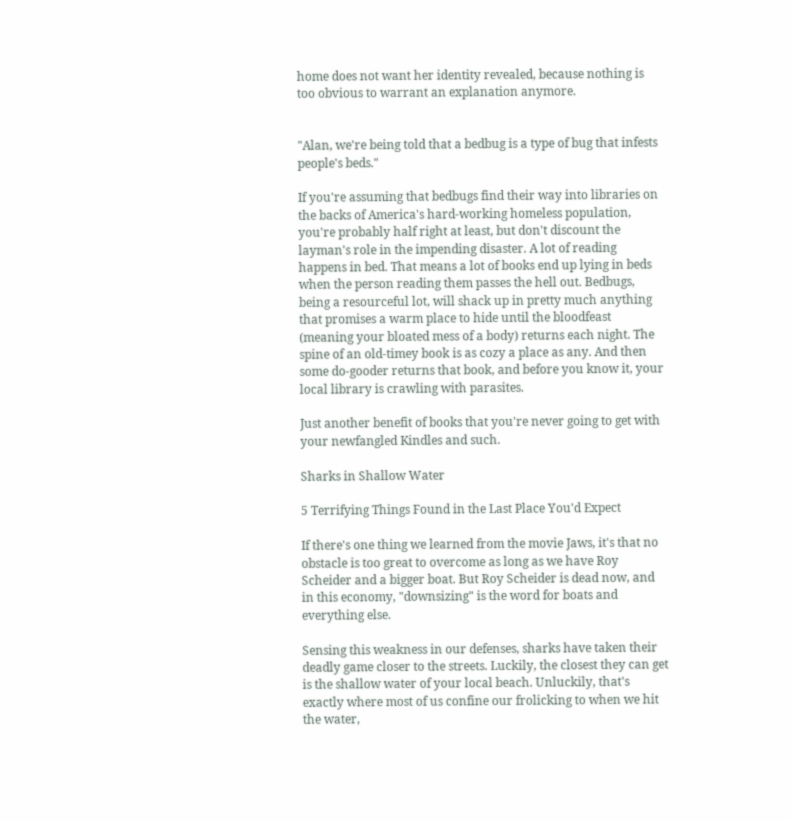home does not want her identity revealed, because nothing is too obvious to warrant an explanation anymore.


"Alan, we're being told that a bedbug is a type of bug that infests people's beds."

If you're assuming that bedbugs find their way into libraries on the backs of America's hard-working homeless population, you're probably half right at least, but don't discount the layman's role in the impending disaster. A lot of reading happens in bed. That means a lot of books end up lying in beds when the person reading them passes the hell out. Bedbugs, being a resourceful lot, will shack up in pretty much anything that promises a warm place to hide until the bloodfeast (meaning your bloated mess of a body) returns each night. The spine of an old-timey book is as cozy a place as any. And then some do-gooder returns that book, and before you know it, your local library is crawling with parasites.

Just another benefit of books that you're never going to get with your newfangled Kindles and such.

Sharks in Shallow Water

5 Terrifying Things Found in the Last Place You'd Expect

If there's one thing we learned from the movie Jaws, it's that no obstacle is too great to overcome as long as we have Roy Scheider and a bigger boat. But Roy Scheider is dead now, and in this economy, "downsizing" is the word for boats and everything else.

Sensing this weakness in our defenses, sharks have taken their deadly game closer to the streets. Luckily, the closest they can get is the shallow water of your local beach. Unluckily, that's exactly where most of us confine our frolicking to when we hit the water,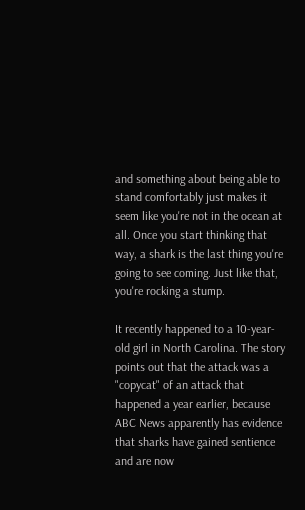and something about being able to stand comfortably just makes it seem like you're not in the ocean at all. Once you start thinking that way, a shark is the last thing you're going to see coming. Just like that, you're rocking a stump.

It recently happened to a 10-year-old girl in North Carolina. The story points out that the attack was a "copycat" of an attack that happened a year earlier, because ABC News apparently has evidence that sharks have gained sentience and are now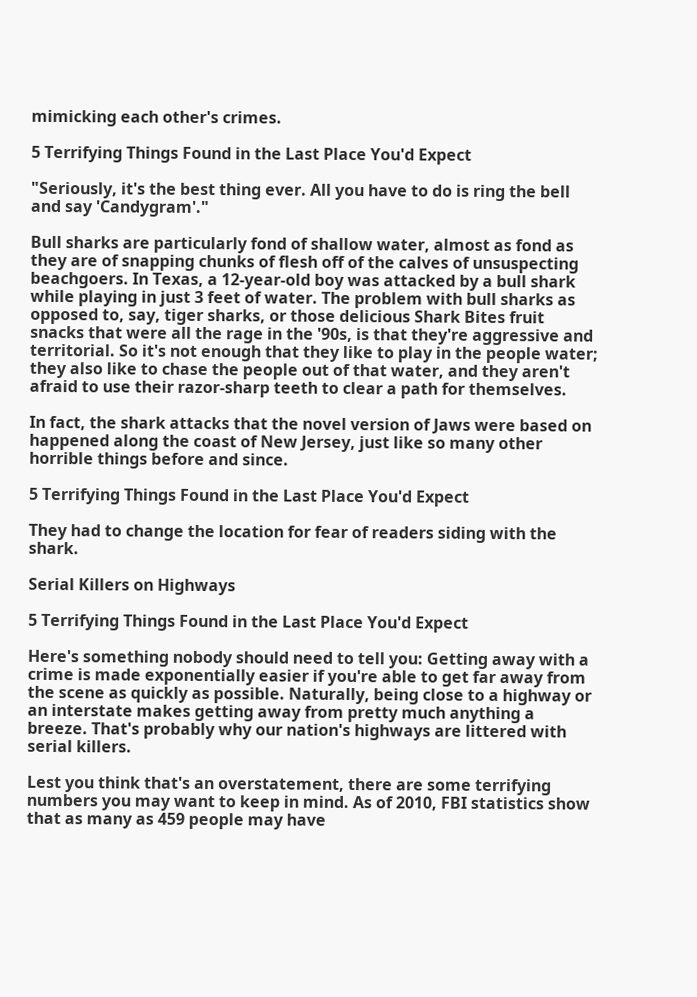mimicking each other's crimes.

5 Terrifying Things Found in the Last Place You'd Expect

"Seriously, it's the best thing ever. All you have to do is ring the bell and say 'Candygram'."

Bull sharks are particularly fond of shallow water, almost as fond as they are of snapping chunks of flesh off of the calves of unsuspecting beachgoers. In Texas, a 12-year-old boy was attacked by a bull shark while playing in just 3 feet of water. The problem with bull sharks as opposed to, say, tiger sharks, or those delicious Shark Bites fruit snacks that were all the rage in the '90s, is that they're aggressive and territorial. So it's not enough that they like to play in the people water; they also like to chase the people out of that water, and they aren't afraid to use their razor-sharp teeth to clear a path for themselves.

In fact, the shark attacks that the novel version of Jaws were based on happened along the coast of New Jersey, just like so many other horrible things before and since.

5 Terrifying Things Found in the Last Place You'd Expect

They had to change the location for fear of readers siding with the shark.

Serial Killers on Highways

5 Terrifying Things Found in the Last Place You'd Expect

Here's something nobody should need to tell you: Getting away with a crime is made exponentially easier if you're able to get far away from the scene as quickly as possible. Naturally, being close to a highway or an interstate makes getting away from pretty much anything a breeze. That's probably why our nation's highways are littered with serial killers.

Lest you think that's an overstatement, there are some terrifying numbers you may want to keep in mind. As of 2010, FBI statistics show that as many as 459 people may have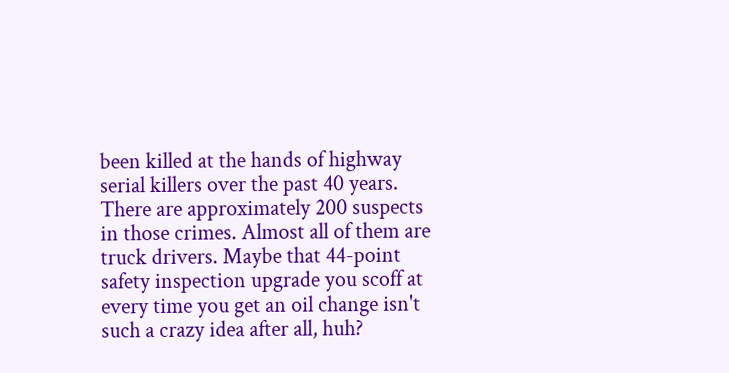been killed at the hands of highway serial killers over the past 40 years. There are approximately 200 suspects in those crimes. Almost all of them are truck drivers. Maybe that 44-point safety inspection upgrade you scoff at every time you get an oil change isn't such a crazy idea after all, huh?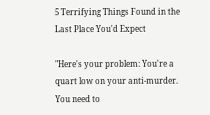5 Terrifying Things Found in the Last Place You'd Expect

"Here's your problem: You're a quart low on your anti-murder. You need to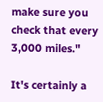make sure you check that every 3,000 miles."

It's certainly a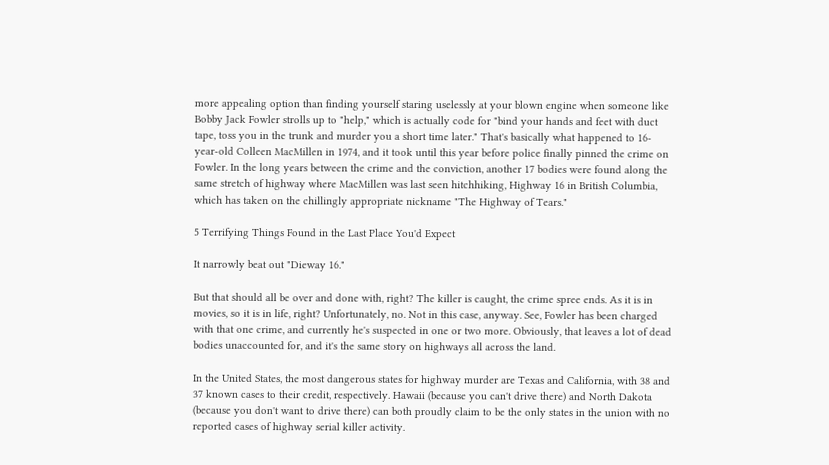more appealing option than finding yourself staring uselessly at your blown engine when someone like Bobby Jack Fowler strolls up to "help," which is actually code for "bind your hands and feet with duct tape, toss you in the trunk and murder you a short time later." That's basically what happened to 16-year-old Colleen MacMillen in 1974, and it took until this year before police finally pinned the crime on Fowler. In the long years between the crime and the conviction, another 17 bodies were found along the same stretch of highway where MacMillen was last seen hitchhiking, Highway 16 in British Columbia, which has taken on the chillingly appropriate nickname "The Highway of Tears."

5 Terrifying Things Found in the Last Place You'd Expect

It narrowly beat out "Dieway 16."

But that should all be over and done with, right? The killer is caught, the crime spree ends. As it is in movies, so it is in life, right? Unfortunately, no. Not in this case, anyway. See, Fowler has been charged with that one crime, and currently he's suspected in one or two more. Obviously, that leaves a lot of dead bodies unaccounted for, and it's the same story on highways all across the land.

In the United States, the most dangerous states for highway murder are Texas and California, with 38 and 37 known cases to their credit, respectively. Hawaii (because you can't drive there) and North Dakota (because you don't want to drive there) can both proudly claim to be the only states in the union with no reported cases of highway serial killer activity.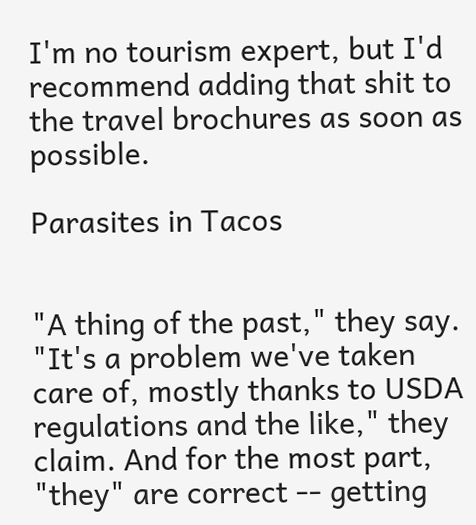I'm no tourism expert, but I'd recommend adding that shit to the travel brochures as soon as possible.

Parasites in Tacos


"A thing of the past," they say. "It's a problem we've taken care of, mostly thanks to USDA regulations and the like," they claim. And for the most part, "they" are correct -- getting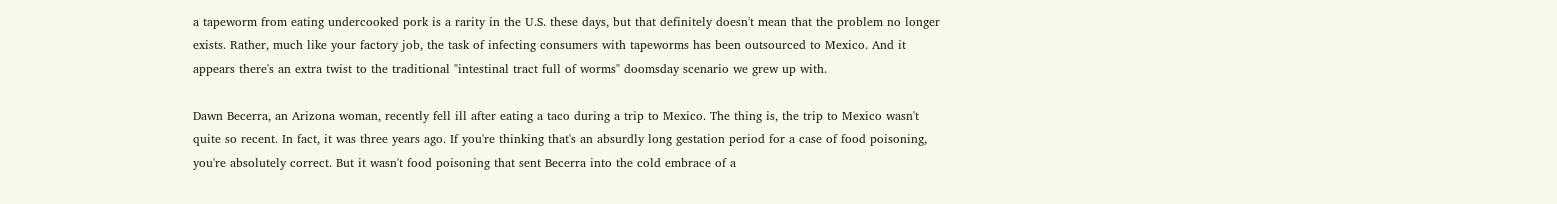a tapeworm from eating undercooked pork is a rarity in the U.S. these days, but that definitely doesn't mean that the problem no longer exists. Rather, much like your factory job, the task of infecting consumers with tapeworms has been outsourced to Mexico. And it appears there's an extra twist to the traditional "intestinal tract full of worms" doomsday scenario we grew up with.

Dawn Becerra, an Arizona woman, recently fell ill after eating a taco during a trip to Mexico. The thing is, the trip to Mexico wasn't quite so recent. In fact, it was three years ago. If you're thinking that's an absurdly long gestation period for a case of food poisoning, you're absolutely correct. But it wasn't food poisoning that sent Becerra into the cold embrace of a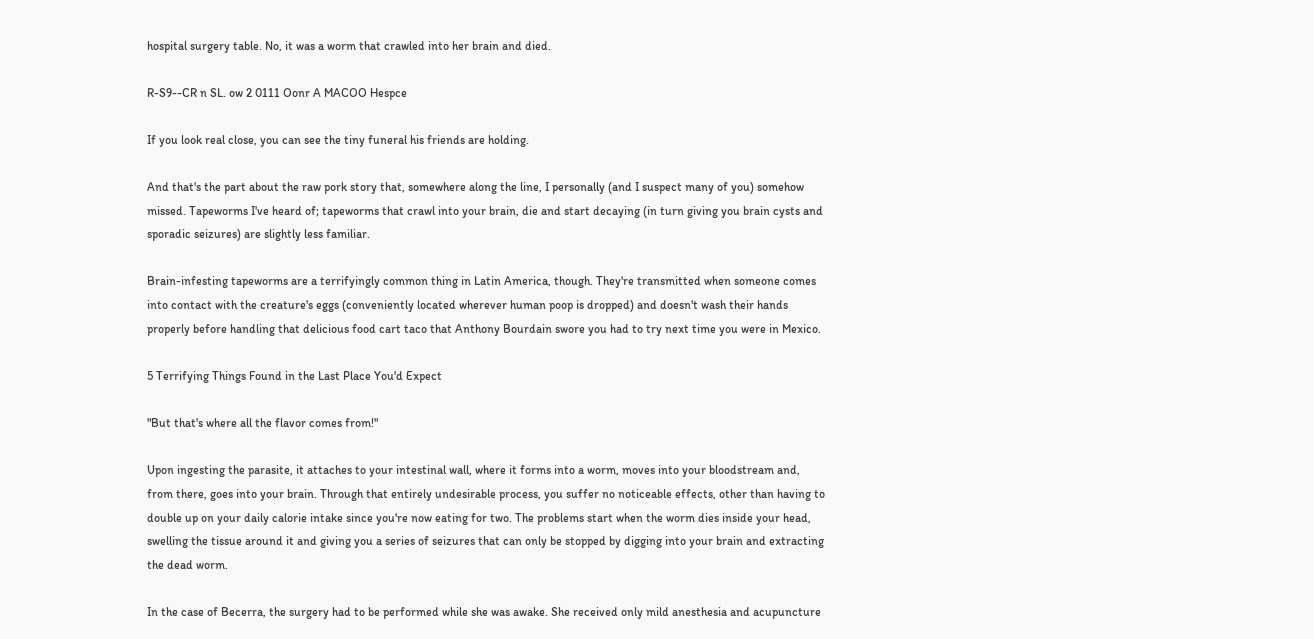hospital surgery table. No, it was a worm that crawled into her brain and died.

R-S9--CR n SL. ow 2 0111 Oonr A MACOO Hespce

If you look real close, you can see the tiny funeral his friends are holding.

And that's the part about the raw pork story that, somewhere along the line, I personally (and I suspect many of you) somehow missed. Tapeworms I've heard of; tapeworms that crawl into your brain, die and start decaying (in turn giving you brain cysts and sporadic seizures) are slightly less familiar.

Brain-infesting tapeworms are a terrifyingly common thing in Latin America, though. They're transmitted when someone comes into contact with the creature's eggs (conveniently located wherever human poop is dropped) and doesn't wash their hands properly before handling that delicious food cart taco that Anthony Bourdain swore you had to try next time you were in Mexico.

5 Terrifying Things Found in the Last Place You'd Expect

"But that's where all the flavor comes from!"

Upon ingesting the parasite, it attaches to your intestinal wall, where it forms into a worm, moves into your bloodstream and, from there, goes into your brain. Through that entirely undesirable process, you suffer no noticeable effects, other than having to double up on your daily calorie intake since you're now eating for two. The problems start when the worm dies inside your head, swelling the tissue around it and giving you a series of seizures that can only be stopped by digging into your brain and extracting the dead worm.

In the case of Becerra, the surgery had to be performed while she was awake. She received only mild anesthesia and acupuncture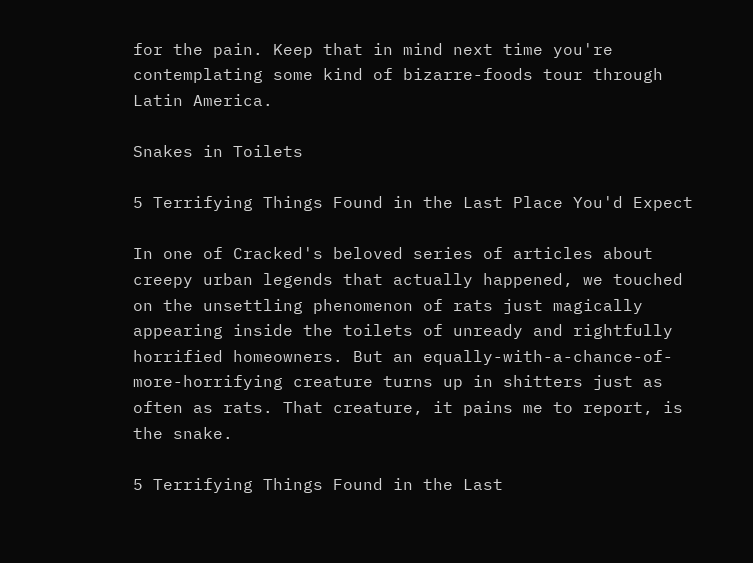for the pain. Keep that in mind next time you're contemplating some kind of bizarre-foods tour through Latin America.

Snakes in Toilets

5 Terrifying Things Found in the Last Place You'd Expect

In one of Cracked's beloved series of articles about creepy urban legends that actually happened, we touched on the unsettling phenomenon of rats just magically appearing inside the toilets of unready and rightfully horrified homeowners. But an equally-with-a-chance-of-more-horrifying creature turns up in shitters just as often as rats. That creature, it pains me to report, is the snake.

5 Terrifying Things Found in the Last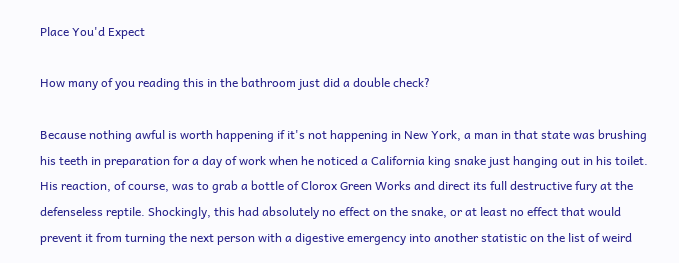Place You'd Expect

How many of you reading this in the bathroom just did a double check?

Because nothing awful is worth happening if it's not happening in New York, a man in that state was brushing his teeth in preparation for a day of work when he noticed a California king snake just hanging out in his toilet. His reaction, of course, was to grab a bottle of Clorox Green Works and direct its full destructive fury at the defenseless reptile. Shockingly, this had absolutely no effect on the snake, or at least no effect that would prevent it from turning the next person with a digestive emergency into another statistic on the list of weird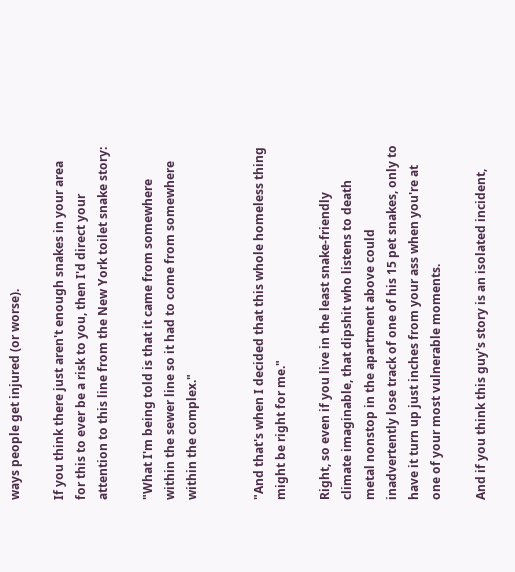ways people get injured (or worse).

If you think there just aren't enough snakes in your area for this to ever be a risk to you, then I'd direct your attention to this line from the New York toilet snake story:

"What I'm being told is that it came from somewhere within the sewer line so it had to come from somewhere within the complex."


"And that's when I decided that this whole homeless thing might be right for me."

Right, so even if you live in the least snake-friendly climate imaginable, that dipshit who listens to death metal nonstop in the apartment above could inadvertently lose track of one of his 15 pet snakes, only to have it turn up just inches from your ass when you're at one of your most vulnerable moments.

And if you think this guy's story is an isolated incident,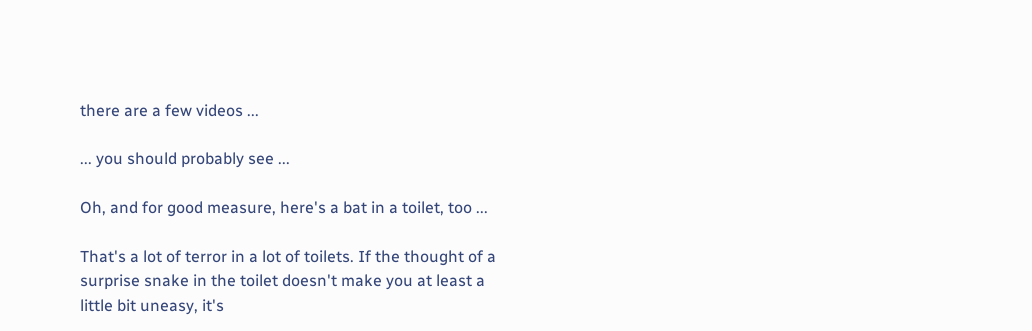there are a few videos ...

... you should probably see ...

Oh, and for good measure, here's a bat in a toilet, too ...

That's a lot of terror in a lot of toilets. If the thought of a surprise snake in the toilet doesn't make you at least a little bit uneasy, it's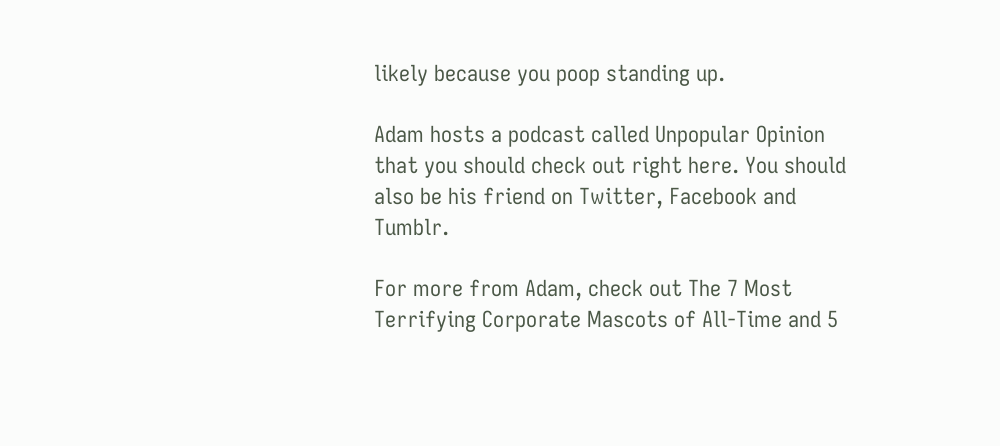likely because you poop standing up.

Adam hosts a podcast called Unpopular Opinion that you should check out right here. You should also be his friend on Twitter, Facebook and Tumblr.

For more from Adam, check out The 7 Most Terrifying Corporate Mascots of All-Time and 5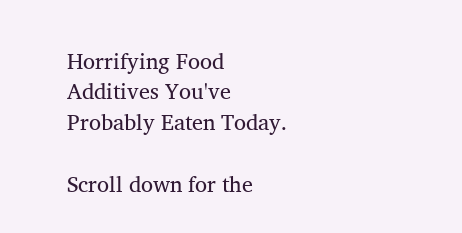Horrifying Food Additives You've Probably Eaten Today.

Scroll down for the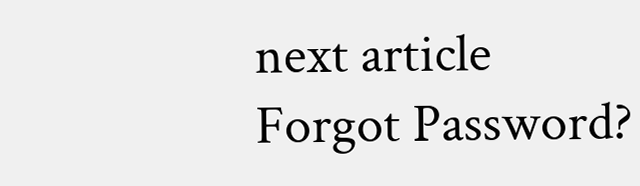next article
Forgot Password?